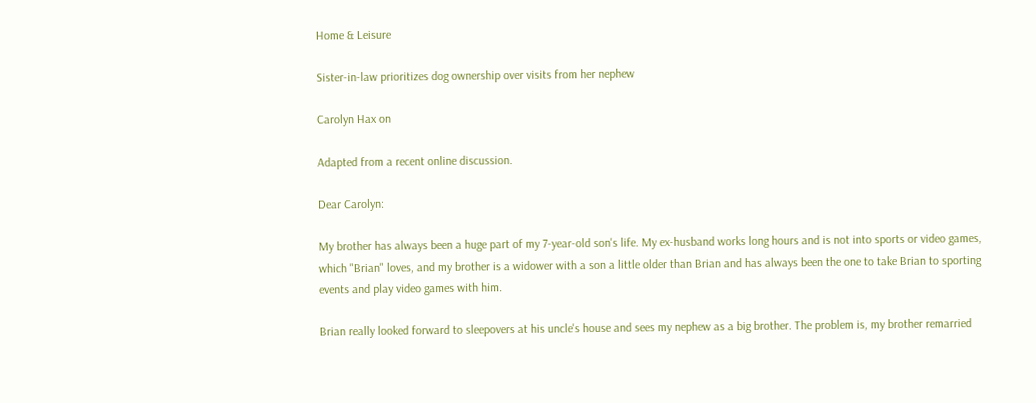Home & Leisure

Sister-in-law prioritizes dog ownership over visits from her nephew

Carolyn Hax on

Adapted from a recent online discussion.

Dear Carolyn:

My brother has always been a huge part of my 7-year-old son's life. My ex-husband works long hours and is not into sports or video games, which "Brian" loves, and my brother is a widower with a son a little older than Brian and has always been the one to take Brian to sporting events and play video games with him.

Brian really looked forward to sleepovers at his uncle's house and sees my nephew as a big brother. The problem is, my brother remarried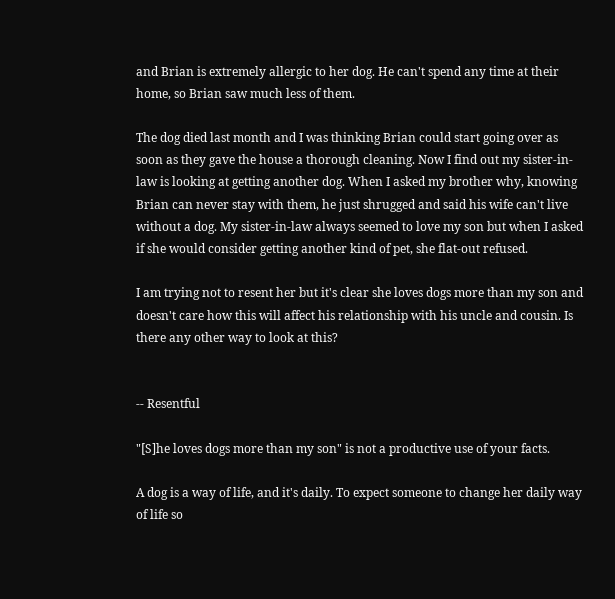and Brian is extremely allergic to her dog. He can't spend any time at their home, so Brian saw much less of them.

The dog died last month and I was thinking Brian could start going over as soon as they gave the house a thorough cleaning. Now I find out my sister-in-law is looking at getting another dog. When I asked my brother why, knowing Brian can never stay with them, he just shrugged and said his wife can't live without a dog. My sister-in-law always seemed to love my son but when I asked if she would consider getting another kind of pet, she flat-out refused.

I am trying not to resent her but it's clear she loves dogs more than my son and doesn't care how this will affect his relationship with his uncle and cousin. Is there any other way to look at this?


-- Resentful

"[S]he loves dogs more than my son" is not a productive use of your facts.

A dog is a way of life, and it's daily. To expect someone to change her daily way of life so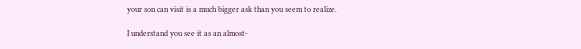your son can visit is a much bigger ask than you seem to realize.

I understand you see it as an almost-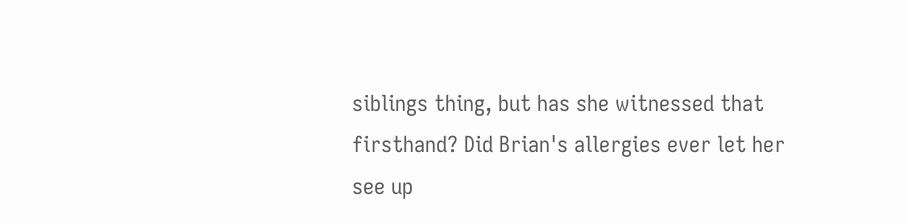siblings thing, but has she witnessed that firsthand? Did Brian's allergies ever let her see up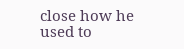close how he used to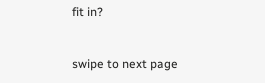fit in?


swipe to next page